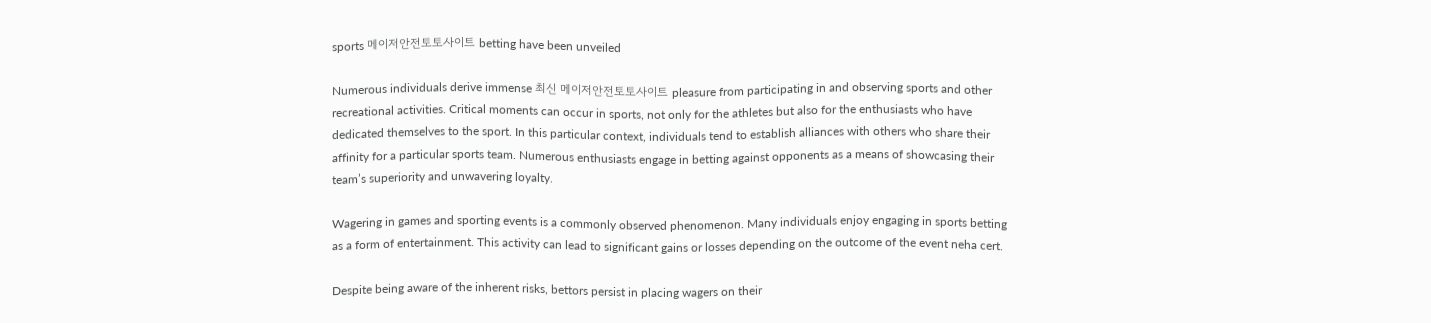sports 메이저안전토토사이트 betting have been unveiled

Numerous individuals derive immense 최신 메이저안전토토사이트 pleasure from participating in and observing sports and other recreational activities. Critical moments can occur in sports, not only for the athletes but also for the enthusiasts who have dedicated themselves to the sport. In this particular context, individuals tend to establish alliances with others who share their affinity for a particular sports team. Numerous enthusiasts engage in betting against opponents as a means of showcasing their team’s superiority and unwavering loyalty.

Wagering in games and sporting events is a commonly observed phenomenon. Many individuals enjoy engaging in sports betting as a form of entertainment. This activity can lead to significant gains or losses depending on the outcome of the event neha cert.

Despite being aware of the inherent risks, bettors persist in placing wagers on their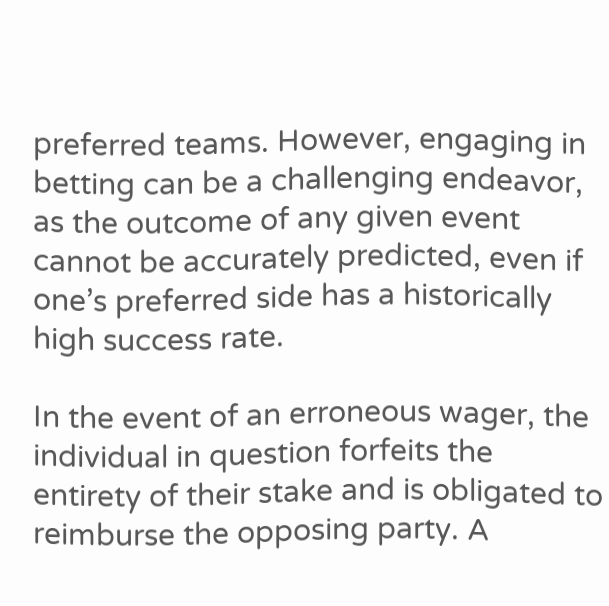preferred teams. However, engaging in betting can be a challenging endeavor, as the outcome of any given event cannot be accurately predicted, even if one’s preferred side has a historically high success rate.

In the event of an erroneous wager, the individual in question forfeits the entirety of their stake and is obligated to reimburse the opposing party. A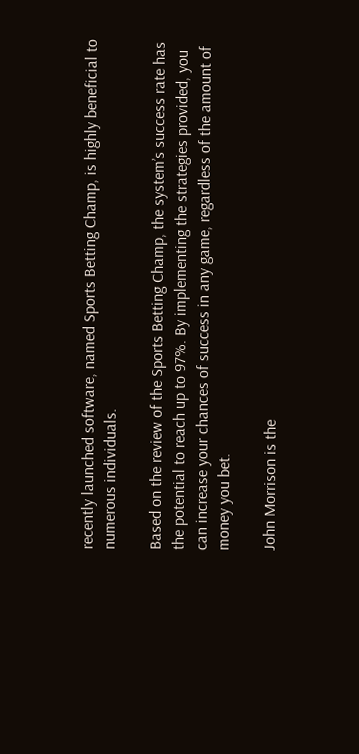recently launched software, named Sports Betting Champ, is highly beneficial to numerous individuals.

Based on the review of the Sports Betting Champ, the system’s success rate has the potential to reach up to 97%. By implementing the strategies provided, you can increase your chances of success in any game, regardless of the amount of money you bet.

John Morrison is the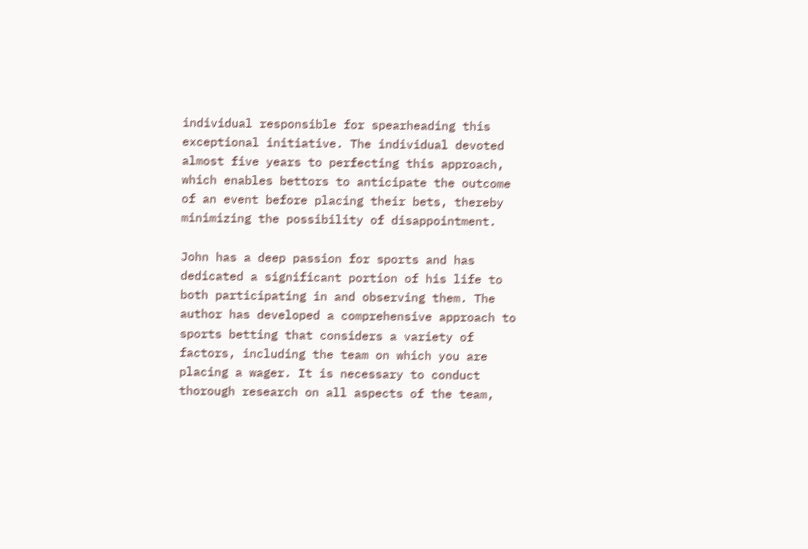individual responsible for spearheading this exceptional initiative. The individual devoted almost five years to perfecting this approach, which enables bettors to anticipate the outcome of an event before placing their bets, thereby minimizing the possibility of disappointment.

John has a deep passion for sports and has dedicated a significant portion of his life to both participating in and observing them. The author has developed a comprehensive approach to sports betting that considers a variety of factors, including the team on which you are placing a wager. It is necessary to conduct thorough research on all aspects of the team,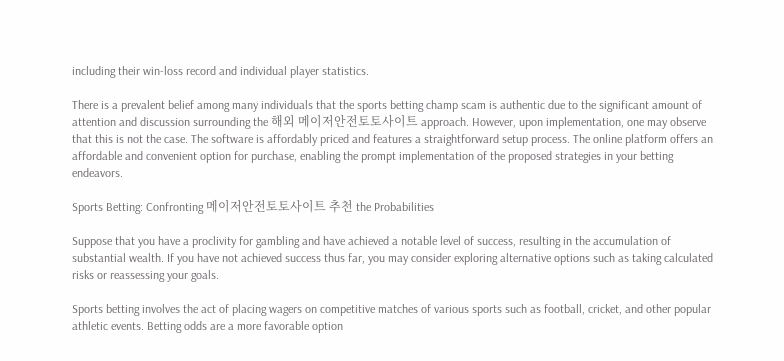including their win-loss record and individual player statistics.

There is a prevalent belief among many individuals that the sports betting champ scam is authentic due to the significant amount of attention and discussion surrounding the 해외 메이저안전토토사이트 approach. However, upon implementation, one may observe that this is not the case. The software is affordably priced and features a straightforward setup process. The online platform offers an affordable and convenient option for purchase, enabling the prompt implementation of the proposed strategies in your betting endeavors.

Sports Betting: Confronting 메이저안전토토사이트 추천 the Probabilities

Suppose that you have a proclivity for gambling and have achieved a notable level of success, resulting in the accumulation of substantial wealth. If you have not achieved success thus far, you may consider exploring alternative options such as taking calculated risks or reassessing your goals.

Sports betting involves the act of placing wagers on competitive matches of various sports such as football, cricket, and other popular athletic events. Betting odds are a more favorable option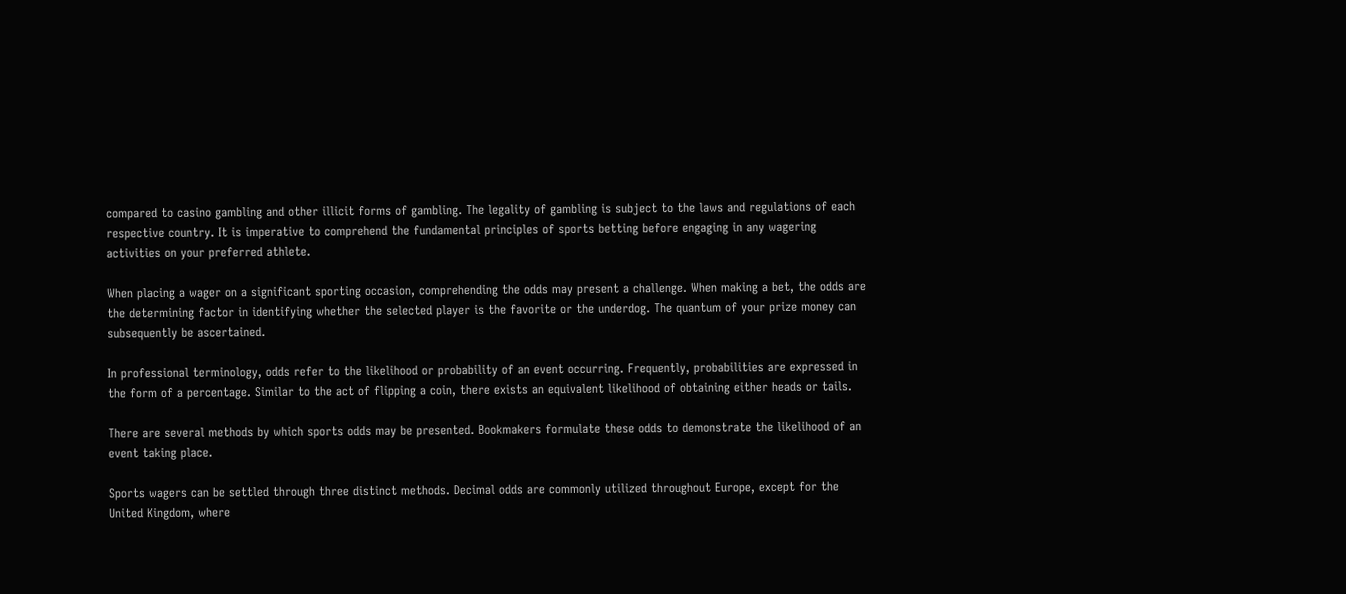compared to casino gambling and other illicit forms of gambling. The legality of gambling is subject to the laws and regulations of each respective country. It is imperative to comprehend the fundamental principles of sports betting before engaging in any wagering activities on your preferred athlete.

When placing a wager on a significant sporting occasion, comprehending the odds may present a challenge. When making a bet, the odds are the determining factor in identifying whether the selected player is the favorite or the underdog. The quantum of your prize money can subsequently be ascertained.

In professional terminology, odds refer to the likelihood or probability of an event occurring. Frequently, probabilities are expressed in the form of a percentage. Similar to the act of flipping a coin, there exists an equivalent likelihood of obtaining either heads or tails.

There are several methods by which sports odds may be presented. Bookmakers formulate these odds to demonstrate the likelihood of an event taking place.

Sports wagers can be settled through three distinct methods. Decimal odds are commonly utilized throughout Europe, except for the United Kingdom, where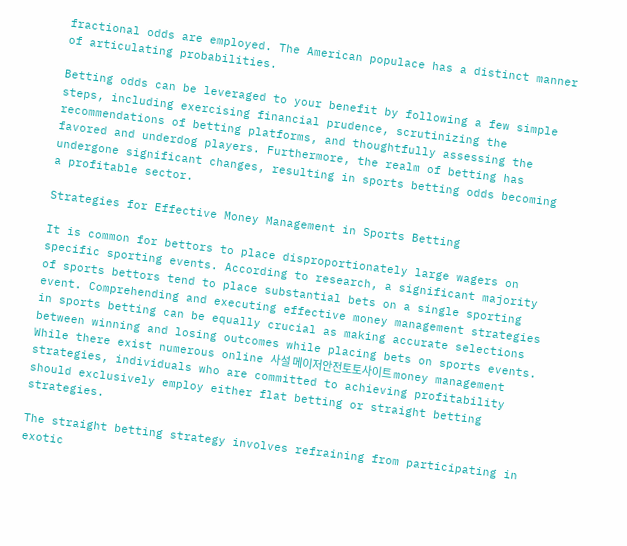fractional odds are employed. The American populace has a distinct manner of articulating probabilities.

Betting odds can be leveraged to your benefit by following a few simple steps, including exercising financial prudence, scrutinizing the recommendations of betting platforms, and thoughtfully assessing the favored and underdog players. Furthermore, the realm of betting has undergone significant changes, resulting in sports betting odds becoming a profitable sector.

Strategies for Effective Money Management in Sports Betting

It is common for bettors to place disproportionately large wagers on specific sporting events. According to research, a significant majority of sports bettors tend to place substantial bets on a single sporting event. Comprehending and executing effective money management strategies in sports betting can be equally crucial as making accurate selections between winning and losing outcomes while placing bets on sports events. While there exist numerous online 사설 메이저안전토토사이트 money management strategies, individuals who are committed to achieving profitability should exclusively employ either flat betting or straight betting strategies.

The straight betting strategy involves refraining from participating in exotic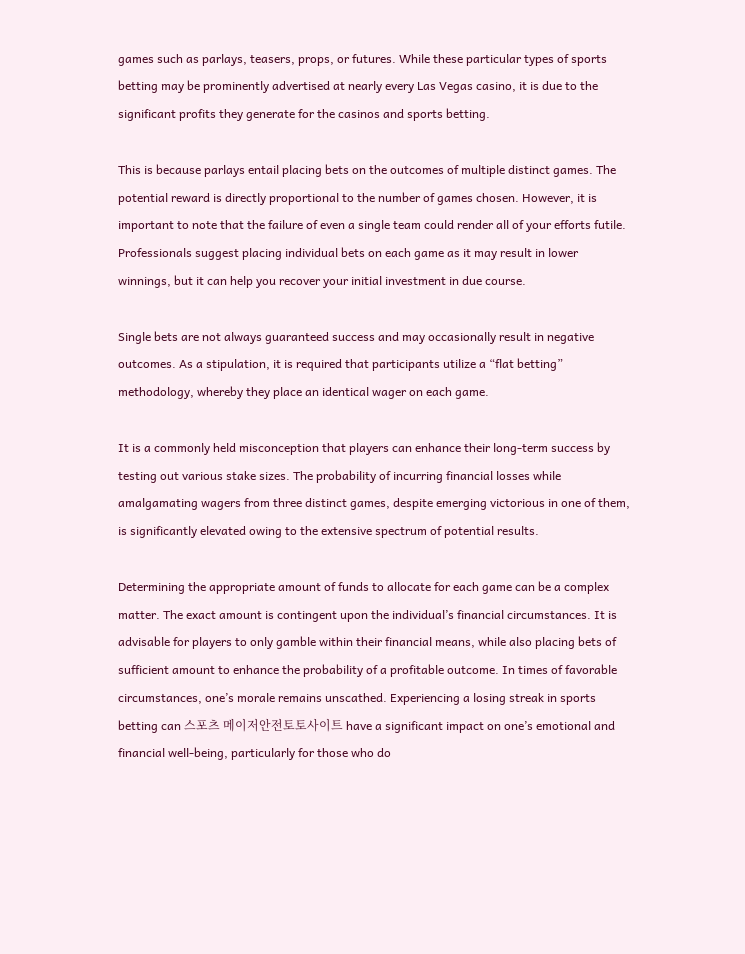games such as parlays, teasers, props, or futures. While these particular types of sports betting may be prominently advertised at nearly every Las Vegas casino, it is due to the significant profits they generate for the casinos and sports betting.

This is because parlays entail placing bets on the outcomes of multiple distinct games. The potential reward is directly proportional to the number of games chosen. However, it is important to note that the failure of even a single team could render all of your efforts futile. Professionals suggest placing individual bets on each game as it may result in lower winnings, but it can help you recover your initial investment in due course.

Single bets are not always guaranteed success and may occasionally result in negative outcomes. As a stipulation, it is required that participants utilize a “flat betting” methodology, whereby they place an identical wager on each game.

It is a commonly held misconception that players can enhance their long-term success by testing out various stake sizes. The probability of incurring financial losses while amalgamating wagers from three distinct games, despite emerging victorious in one of them, is significantly elevated owing to the extensive spectrum of potential results.

Determining the appropriate amount of funds to allocate for each game can be a complex matter. The exact amount is contingent upon the individual’s financial circumstances. It is advisable for players to only gamble within their financial means, while also placing bets of sufficient amount to enhance the probability of a profitable outcome. In times of favorable circumstances, one’s morale remains unscathed. Experiencing a losing streak in sports betting can 스포츠 메이저안전토토사이트 have a significant impact on one’s emotional and financial well-being, particularly for those who do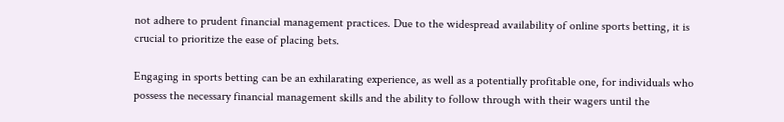not adhere to prudent financial management practices. Due to the widespread availability of online sports betting, it is crucial to prioritize the ease of placing bets.

Engaging in sports betting can be an exhilarating experience, as well as a potentially profitable one, for individuals who possess the necessary financial management skills and the ability to follow through with their wagers until the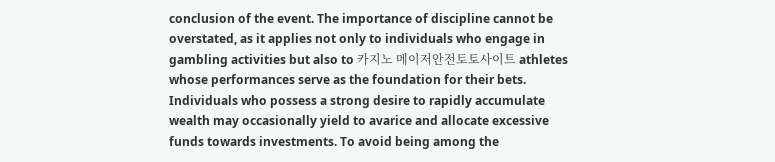conclusion of the event. The importance of discipline cannot be overstated, as it applies not only to individuals who engage in gambling activities but also to 카지노 메이저안전토토사이트 athletes whose performances serve as the foundation for their bets. Individuals who possess a strong desire to rapidly accumulate wealth may occasionally yield to avarice and allocate excessive funds towards investments. To avoid being among the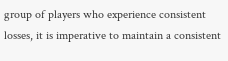group of players who experience consistent losses, it is imperative to maintain a consistent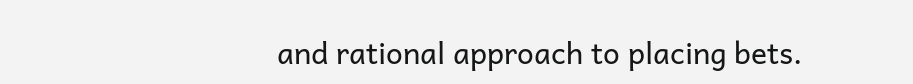and rational approach to placing bets.